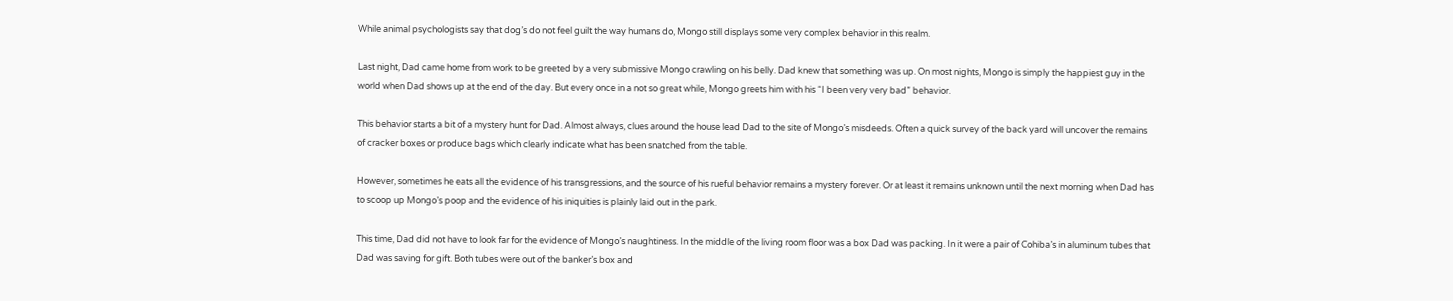While animal psychologists say that dog’s do not feel guilt the way humans do, Mongo still displays some very complex behavior in this realm.

Last night, Dad came home from work to be greeted by a very submissive Mongo crawling on his belly. Dad knew that something was up. On most nights, Mongo is simply the happiest guy in the world when Dad shows up at the end of the day. But every once in a not so great while, Mongo greets him with his “I been very very bad” behavior.

This behavior starts a bit of a mystery hunt for Dad. Almost always, clues around the house lead Dad to the site of Mongo’s misdeeds. Often a quick survey of the back yard will uncover the remains of cracker boxes or produce bags which clearly indicate what has been snatched from the table.

However, sometimes he eats all the evidence of his transgressions, and the source of his rueful behavior remains a mystery forever. Or at least it remains unknown until the next morning when Dad has to scoop up Mongo’s poop and the evidence of his iniquities is plainly laid out in the park.

This time, Dad did not have to look far for the evidence of Mongo’s naughtiness. In the middle of the living room floor was a box Dad was packing. In it were a pair of Cohiba’s in aluminum tubes that Dad was saving for gift. Both tubes were out of the banker’s box and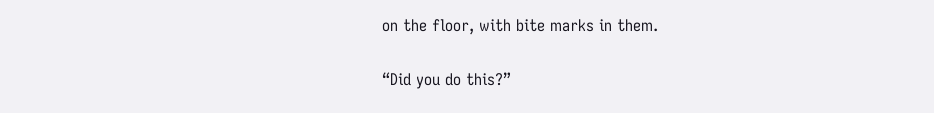on the floor, with bite marks in them.

“Did you do this?”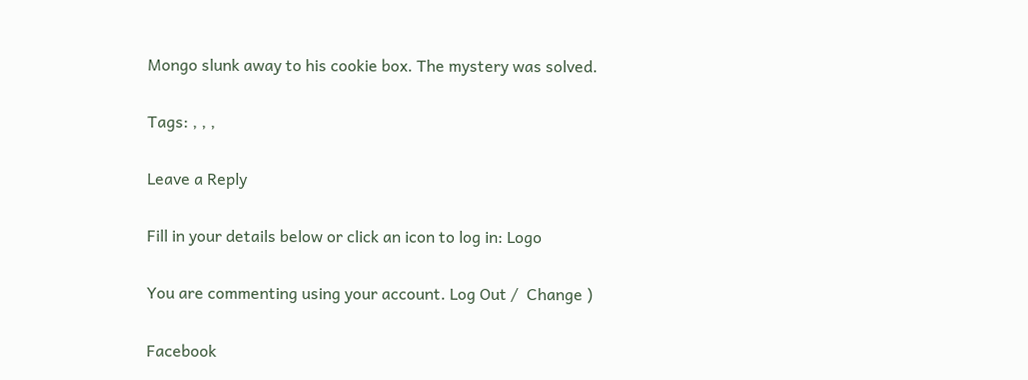Mongo slunk away to his cookie box. The mystery was solved.

Tags: , , ,

Leave a Reply

Fill in your details below or click an icon to log in: Logo

You are commenting using your account. Log Out /  Change )

Facebook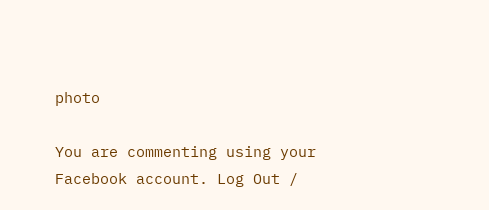photo

You are commenting using your Facebook account. Log Out /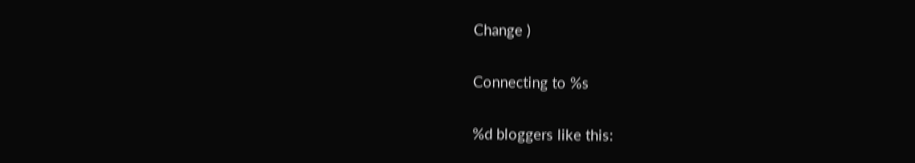Change )

Connecting to %s

%d bloggers like this: